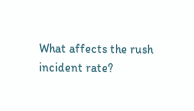What affects the rush incident rate?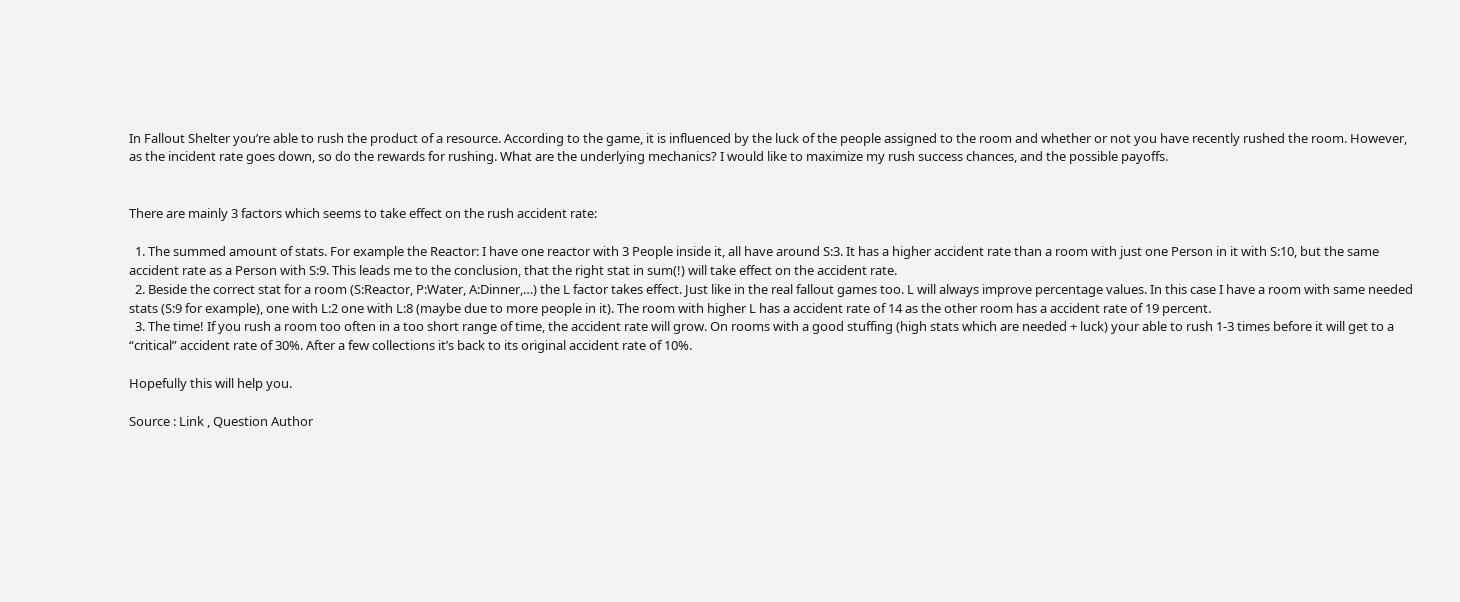In Fallout Shelter you’re able to rush the product of a resource. According to the game, it is influenced by the luck of the people assigned to the room and whether or not you have recently rushed the room. However, as the incident rate goes down, so do the rewards for rushing. What are the underlying mechanics? I would like to maximize my rush success chances, and the possible payoffs.


There are mainly 3 factors which seems to take effect on the rush accident rate:

  1. The summed amount of stats. For example the Reactor: I have one reactor with 3 People inside it, all have around S:3. It has a higher accident rate than a room with just one Person in it with S:10, but the same accident rate as a Person with S:9. This leads me to the conclusion, that the right stat in sum(!) will take effect on the accident rate.
  2. Beside the correct stat for a room (S:Reactor, P:Water, A:Dinner,…) the L factor takes effect. Just like in the real fallout games too. L will always improve percentage values. In this case I have a room with same needed stats (S:9 for example), one with L:2 one with L:8 (maybe due to more people in it). The room with higher L has a accident rate of 14 as the other room has a accident rate of 19 percent.
  3. The time! If you rush a room too often in a too short range of time, the accident rate will grow. On rooms with a good stuffing (high stats which are needed + luck) your able to rush 1-3 times before it will get to a “critical” accident rate of 30%. After a few collections it’s back to its original accident rate of 10%.

Hopefully this will help you.

Source : Link , Question Author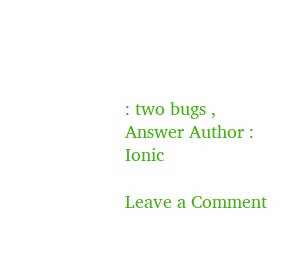: two bugs , Answer Author : Ionic

Leave a Comment